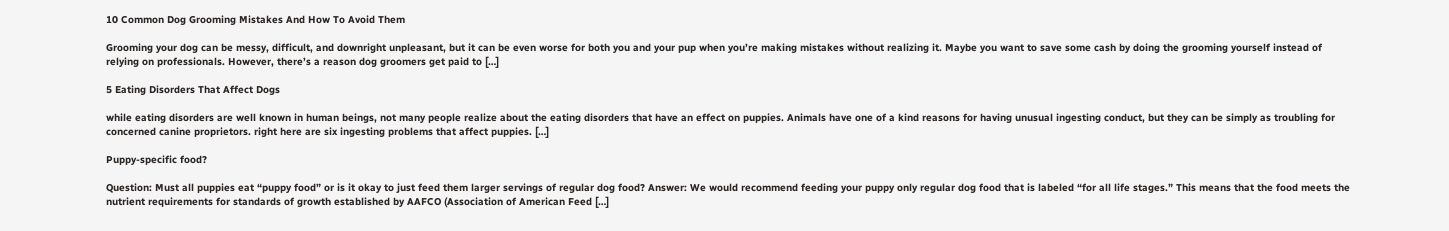10 Common Dog Grooming Mistakes And How To Avoid Them

Grooming your dog can be messy, difficult, and downright unpleasant, but it can be even worse for both you and your pup when you’re making mistakes without realizing it. Maybe you want to save some cash by doing the grooming yourself instead of relying on professionals. However, there’s a reason dog groomers get paid to […]

5 Eating Disorders That Affect Dogs

while eating disorders are well known in human beings, not many people realize about the eating disorders that have an effect on puppies. Animals have one of a kind reasons for having unusual ingesting conduct, but they can be simply as troubling for concerned canine proprietors. right here are six ingesting problems that affect puppies. […]

Puppy-specific food?

Question: Must all puppies eat “puppy food” or is it okay to just feed them larger servings of regular dog food? Answer: We would recommend feeding your puppy only regular dog food that is labeled “for all life stages.” This means that the food meets the nutrient requirements for standards of growth established by AAFCO (Association of American Feed […]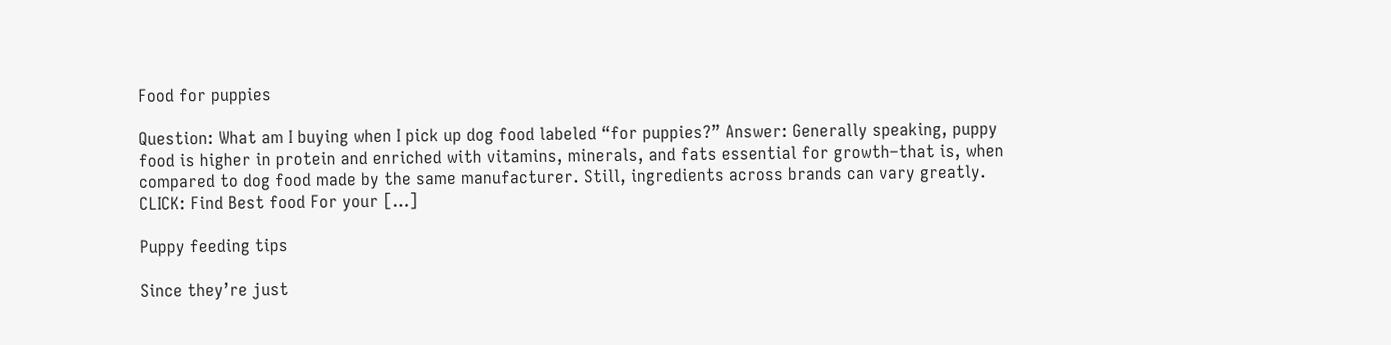Food for puppies

Question: What am I buying when I pick up dog food labeled “for puppies?” Answer: Generally speaking, puppy food is higher in protein and enriched with vitamins, minerals, and fats essential for growth–that is, when compared to dog food made by the same manufacturer. Still, ingredients across brands can vary greatly.  CLICK: Find Best food For your […]

Puppy feeding tips

Since they’re just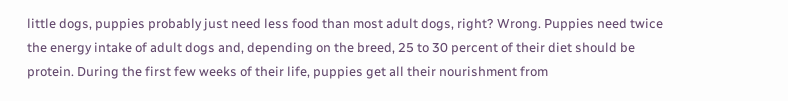little dogs, puppies probably just need less food than most adult dogs, right? Wrong. Puppies need twice the energy intake of adult dogs and, depending on the breed, 25 to 30 percent of their diet should be protein. During the first few weeks of their life, puppies get all their nourishment from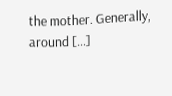the mother. Generally, around […]